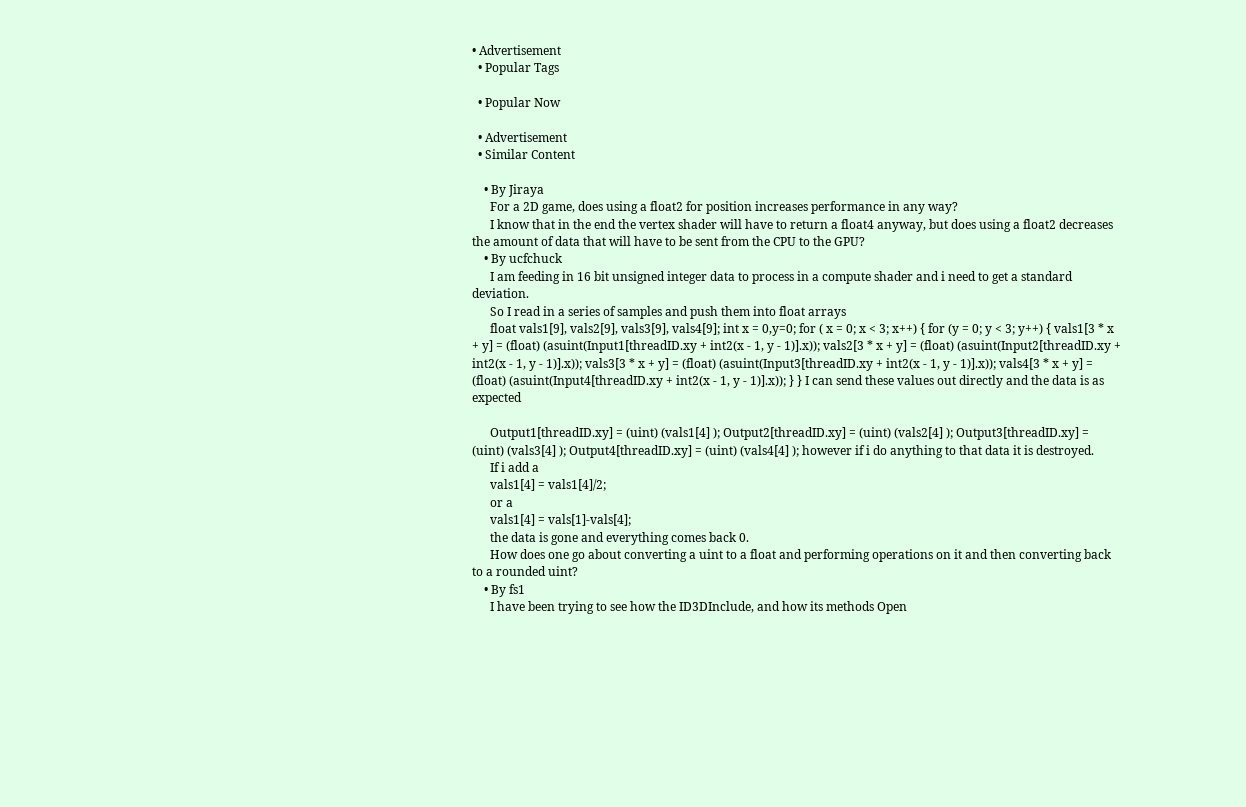• Advertisement
  • Popular Tags

  • Popular Now

  • Advertisement
  • Similar Content

    • By Jiraya
      For a 2D game, does using a float2 for position increases performance in any way?
      I know that in the end the vertex shader will have to return a float4 anyway, but does using a float2 decreases the amount of data that will have to be sent from the CPU to the GPU?
    • By ucfchuck
      I am feeding in 16 bit unsigned integer data to process in a compute shader and i need to get a standard deviation.
      So I read in a series of samples and push them into float arrays
      float vals1[9], vals2[9], vals3[9], vals4[9]; int x = 0,y=0; for ( x = 0; x < 3; x++) { for (y = 0; y < 3; y++) { vals1[3 * x + y] = (float) (asuint(Input1[threadID.xy + int2(x - 1, y - 1)].x)); vals2[3 * x + y] = (float) (asuint(Input2[threadID.xy + int2(x - 1, y - 1)].x)); vals3[3 * x + y] = (float) (asuint(Input3[threadID.xy + int2(x - 1, y - 1)].x)); vals4[3 * x + y] = (float) (asuint(Input4[threadID.xy + int2(x - 1, y - 1)].x)); } } I can send these values out directly and the data is as expected

      Output1[threadID.xy] = (uint) (vals1[4] ); Output2[threadID.xy] = (uint) (vals2[4] ); Output3[threadID.xy] = (uint) (vals3[4] ); Output4[threadID.xy] = (uint) (vals4[4] ); however if i do anything to that data it is destroyed.
      If i add a
      vals1[4] = vals1[4]/2;
      or a
      vals1[4] = vals[1]-vals[4];
      the data is gone and everything comes back 0.
      How does one go about converting a uint to a float and performing operations on it and then converting back to a rounded uint?
    • By fs1
      I have been trying to see how the ID3DInclude, and how its methods Open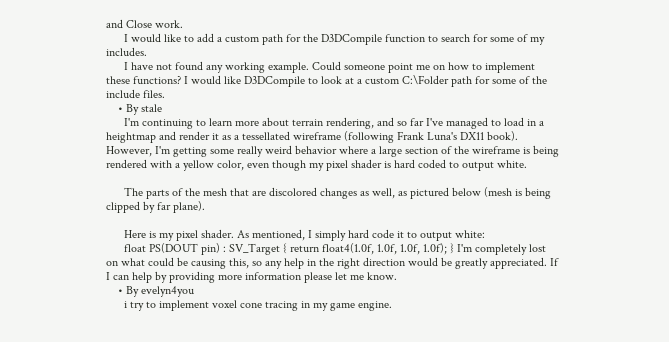and Close work.
      I would like to add a custom path for the D3DCompile function to search for some of my includes.
      I have not found any working example. Could someone point me on how to implement these functions? I would like D3DCompile to look at a custom C:\Folder path for some of the include files.
    • By stale
      I'm continuing to learn more about terrain rendering, and so far I've managed to load in a heightmap and render it as a tessellated wireframe (following Frank Luna's DX11 book). However, I'm getting some really weird behavior where a large section of the wireframe is being rendered with a yellow color, even though my pixel shader is hard coded to output white.

      The parts of the mesh that are discolored changes as well, as pictured below (mesh is being clipped by far plane).

      Here is my pixel shader. As mentioned, I simply hard code it to output white:
      float PS(DOUT pin) : SV_Target { return float4(1.0f, 1.0f, 1.0f, 1.0f); } I'm completely lost on what could be causing this, so any help in the right direction would be greatly appreciated. If I can help by providing more information please let me know.
    • By evelyn4you
      i try to implement voxel cone tracing in my game engine.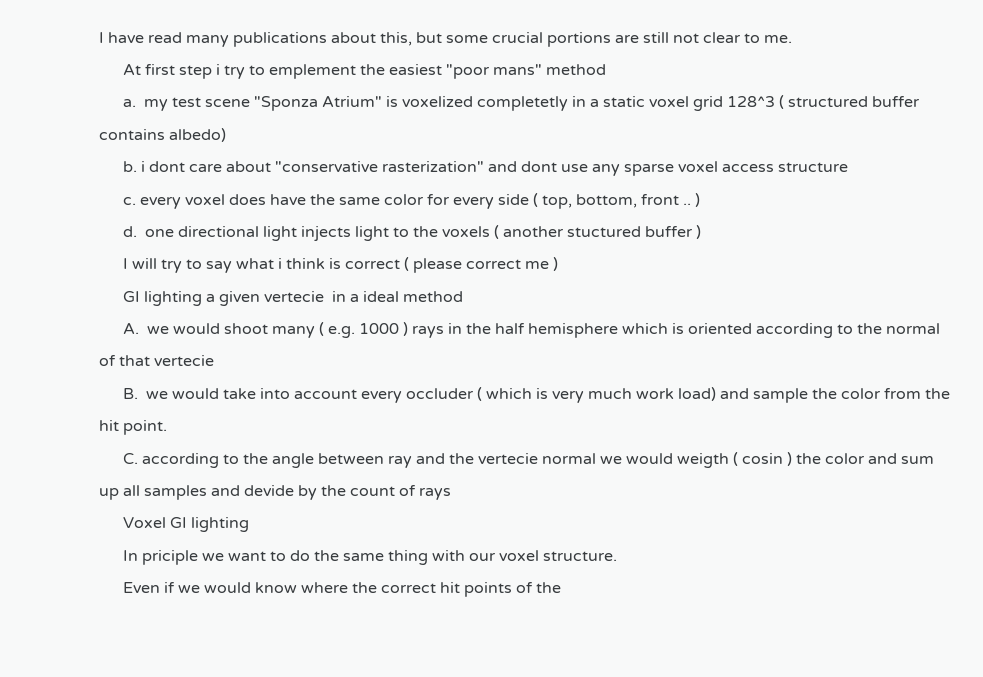I have read many publications about this, but some crucial portions are still not clear to me.
      At first step i try to emplement the easiest "poor mans" method
      a.  my test scene "Sponza Atrium" is voxelized completetly in a static voxel grid 128^3 ( structured buffer contains albedo)
      b. i dont care about "conservative rasterization" and dont use any sparse voxel access structure
      c. every voxel does have the same color for every side ( top, bottom, front .. )
      d.  one directional light injects light to the voxels ( another stuctured buffer )
      I will try to say what i think is correct ( please correct me )
      GI lighting a given vertecie  in a ideal method
      A.  we would shoot many ( e.g. 1000 ) rays in the half hemisphere which is oriented according to the normal of that vertecie
      B.  we would take into account every occluder ( which is very much work load) and sample the color from the hit point.
      C. according to the angle between ray and the vertecie normal we would weigth ( cosin ) the color and sum up all samples and devide by the count of rays
      Voxel GI lighting
      In priciple we want to do the same thing with our voxel structure.
      Even if we would know where the correct hit points of the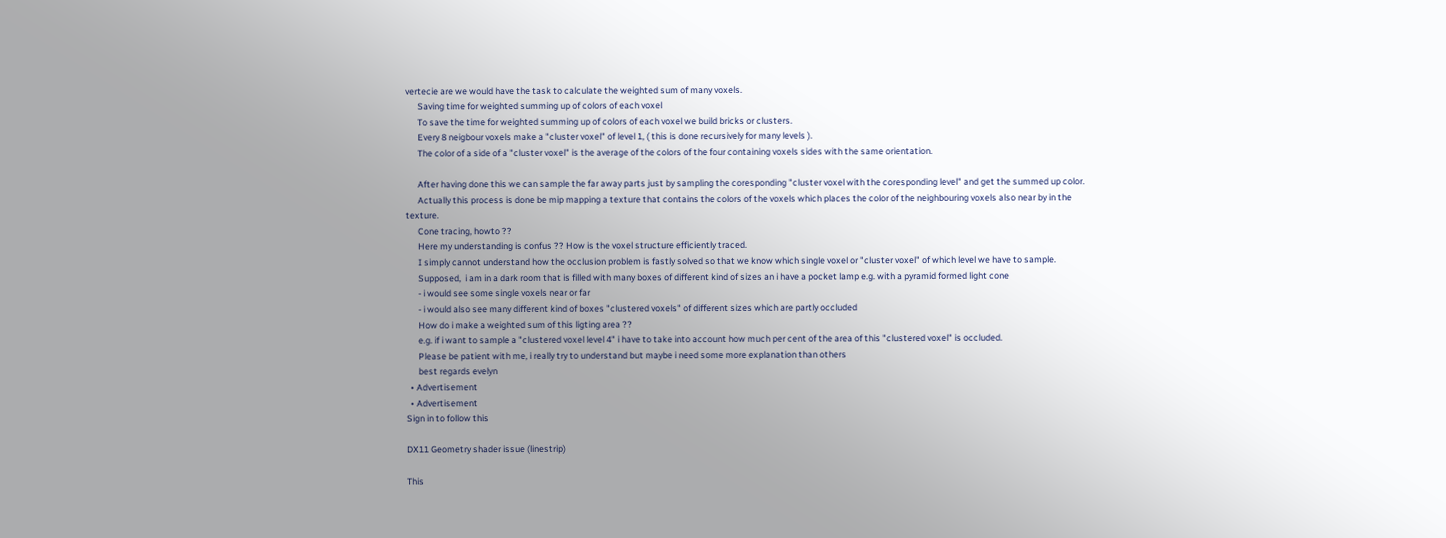vertecie are we would have the task to calculate the weighted sum of many voxels.
      Saving time for weighted summing up of colors of each voxel
      To save the time for weighted summing up of colors of each voxel we build bricks or clusters.
      Every 8 neigbour voxels make a "cluster voxel" of level 1, ( this is done recursively for many levels ).
      The color of a side of a "cluster voxel" is the average of the colors of the four containing voxels sides with the same orientation.

      After having done this we can sample the far away parts just by sampling the coresponding "cluster voxel with the coresponding level" and get the summed up color.
      Actually this process is done be mip mapping a texture that contains the colors of the voxels which places the color of the neighbouring voxels also near by in the texture.
      Cone tracing, howto ??
      Here my understanding is confus ?? How is the voxel structure efficiently traced.
      I simply cannot understand how the occlusion problem is fastly solved so that we know which single voxel or "cluster voxel" of which level we have to sample.
      Supposed,  i am in a dark room that is filled with many boxes of different kind of sizes an i have a pocket lamp e.g. with a pyramid formed light cone
      - i would see some single voxels near or far
      - i would also see many different kind of boxes "clustered voxels" of different sizes which are partly occluded
      How do i make a weighted sum of this ligting area ??
      e.g. if i want to sample a "clustered voxel level 4" i have to take into account how much per cent of the area of this "clustered voxel" is occluded.
      Please be patient with me, i really try to understand but maybe i need some more explanation than others
      best regards evelyn
  • Advertisement
  • Advertisement
Sign in to follow this

DX11 Geometry shader issue (linestrip)

This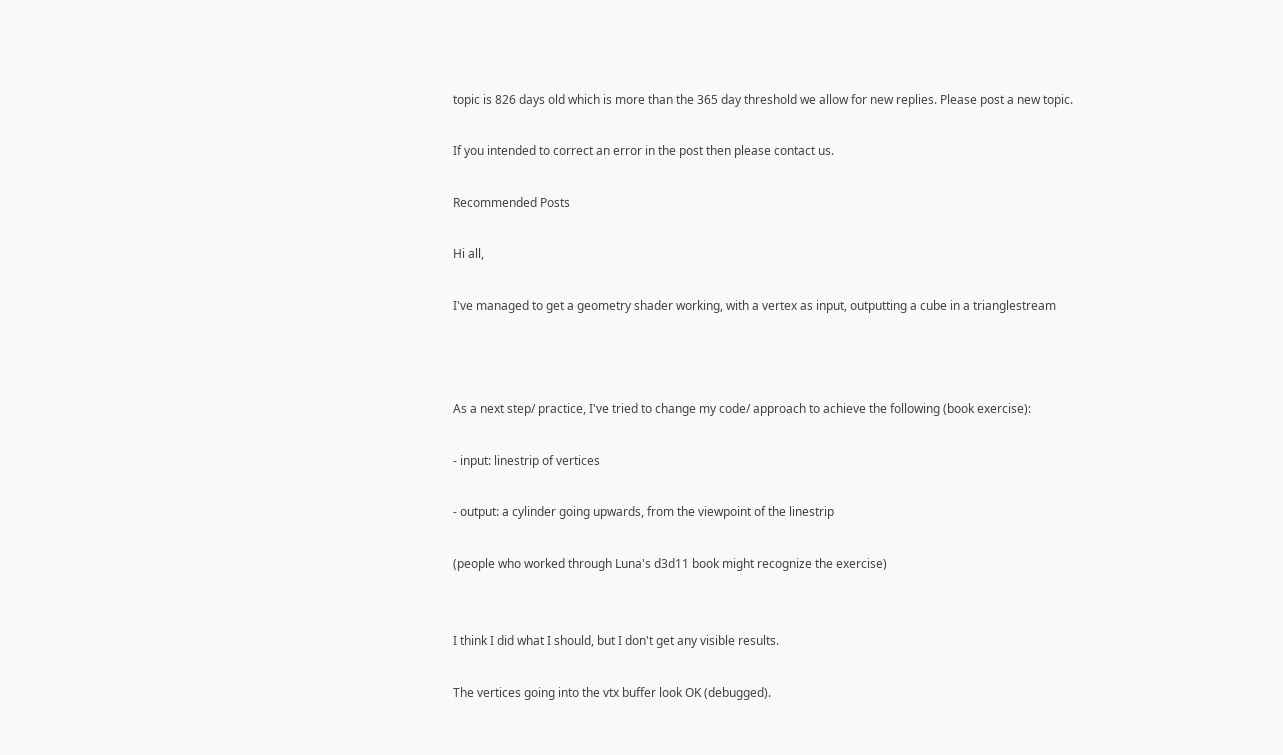topic is 826 days old which is more than the 365 day threshold we allow for new replies. Please post a new topic.

If you intended to correct an error in the post then please contact us.

Recommended Posts

Hi all,

I've managed to get a geometry shader working, with a vertex as input, outputting a cube in a trianglestream



As a next step/ practice, I've tried to change my code/ approach to achieve the following (book exercise):

- input: linestrip of vertices

- output: a cylinder going upwards, from the viewpoint of the linestrip

(people who worked through Luna's d3d11 book might recognize the exercise)


I think I did what I should, but I don't get any visible results.

The vertices going into the vtx buffer look OK (debugged).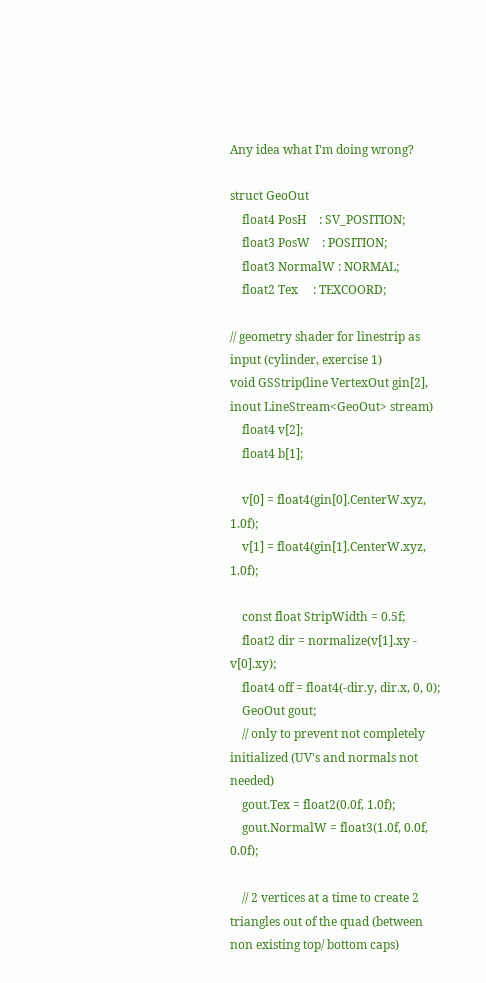Any idea what I'm doing wrong?

struct GeoOut
    float4 PosH    : SV_POSITION;
    float3 PosW    : POSITION;
    float3 NormalW : NORMAL;
    float2 Tex     : TEXCOORD;

// geometry shader for linestrip as input (cylinder, exercise 1)
void GSStrip(line VertexOut gin[2], inout LineStream<GeoOut> stream)
    float4 v[2];
    float4 b[1];

    v[0] = float4(gin[0].CenterW.xyz, 1.0f);
    v[1] = float4(gin[1].CenterW.xyz, 1.0f);

    const float StripWidth = 0.5f;
    float2 dir = normalize(v[1].xy - v[0].xy);
    float4 off = float4(-dir.y, dir.x, 0, 0);
    GeoOut gout;
    // only to prevent not completely initialized (UV's and normals not needed)
    gout.Tex = float2(0.0f, 1.0f);
    gout.NormalW = float3(1.0f, 0.0f, 0.0f);

    // 2 vertices at a time to create 2 triangles out of the quad (between non existing top/ bottom caps)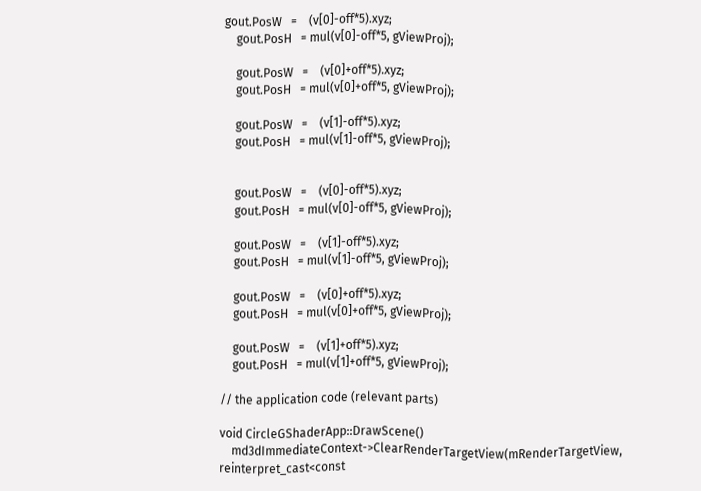gout.PosW   =    (v[0]-off*5).xyz;
    gout.PosH   = mul(v[0]-off*5, gViewProj);

    gout.PosW   =    (v[0]+off*5).xyz;
    gout.PosH   = mul(v[0]+off*5, gViewProj);

    gout.PosW   =    (v[1]-off*5).xyz;
    gout.PosH   = mul(v[1]-off*5, gViewProj);


    gout.PosW   =    (v[0]-off*5).xyz;
    gout.PosH   = mul(v[0]-off*5, gViewProj);

    gout.PosW   =    (v[1]-off*5).xyz;
    gout.PosH   = mul(v[1]-off*5, gViewProj);

    gout.PosW   =    (v[0]+off*5).xyz;
    gout.PosH   = mul(v[0]+off*5, gViewProj);

    gout.PosW   =    (v[1]+off*5).xyz;
    gout.PosH   = mul(v[1]+off*5, gViewProj);

// the application code (relevant parts)

void CircleGShaderApp::DrawScene()
    md3dImmediateContext->ClearRenderTargetView(mRenderTargetView, reinterpret_cast<const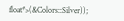float*>(&Colors::Silver));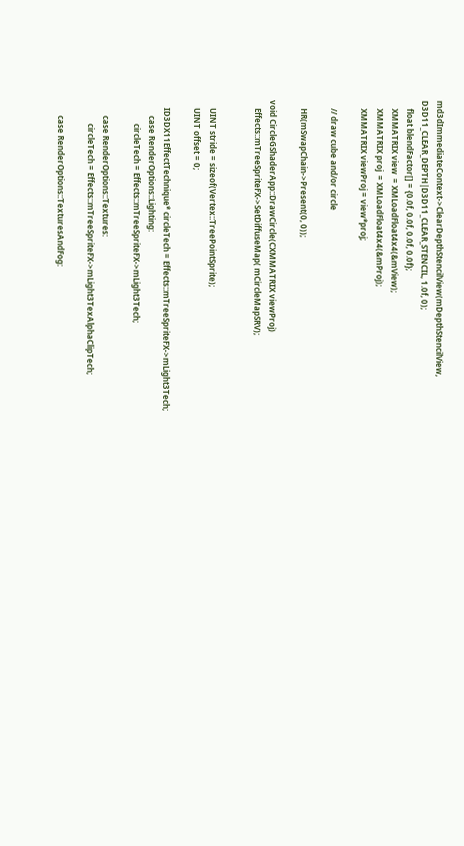md3dImmediateContext->ClearDepthStencilView(mDepthStencilView, D3D11_CLEAR_DEPTH|D3D11_CLEAR_STENCIL, 1.0f, 0);
    float blendFactor[] = {0.0f, 0.0f, 0.0f, 0.0f};
    XMMATRIX view  = XMLoadFloat4x4(&mView);
    XMMATRIX proj  = XMLoadFloat4x4(&mProj);
    XMMATRIX viewProj = view*proj;

    // draw cube and/or circle

    HR(mSwapChain->Present(0, 0));

void CircleGShaderApp::DrawCircle(CXMMATRIX viewProj)
    Effects::mTreeSpriteFX->SetDiffuseMap( mCircleMapSRV);


    UINT stride = sizeof(Vertex::TreePointSprite);
    UINT offset = 0;

    ID3DX11EffectTechnique* circleTech = Effects::mTreeSpriteFX->mLight3Tech;
        case RenderOptions::Lighting:
            circleTech = Effects::mTreeSpriteFX->mLight3Tech;

        case RenderOptions::Textures:
            circleTech = Effects::mTreeSpriteFX->mLight3TexAlphaClipTech;

        case RenderOptions::TexturesAndFog: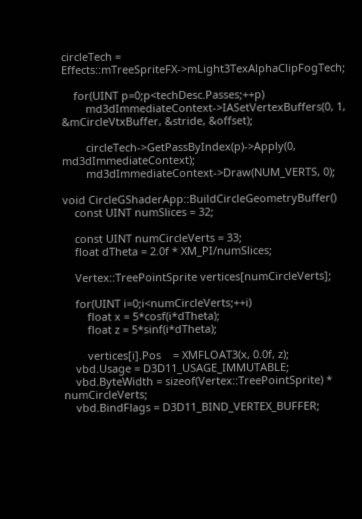circleTech = Effects::mTreeSpriteFX->mLight3TexAlphaClipFogTech;

    for(UINT p=0;p<techDesc.Passes;++p)
        md3dImmediateContext->IASetVertexBuffers(0, 1, &mCircleVtxBuffer, &stride, &offset);

        circleTech->GetPassByIndex(p)->Apply(0, md3dImmediateContext);
        md3dImmediateContext->Draw(NUM_VERTS, 0);

void CircleGShaderApp::BuildCircleGeometryBuffer()
    const UINT numSlices = 32;

    const UINT numCircleVerts = 33;
    float dTheta = 2.0f * XM_PI/numSlices;

    Vertex::TreePointSprite vertices[numCircleVerts];

    for(UINT i=0;i<numCircleVerts;++i)
        float x = 5*cosf(i*dTheta);
        float z = 5*sinf(i*dTheta);

        vertices[i].Pos    = XMFLOAT3(x, 0.0f, z);
    vbd.Usage = D3D11_USAGE_IMMUTABLE;
    vbd.ByteWidth = sizeof(Vertex::TreePointSprite) * numCircleVerts;
    vbd.BindFlags = D3D11_BIND_VERTEX_BUFFER;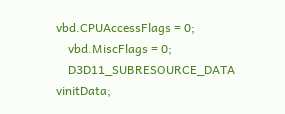vbd.CPUAccessFlags = 0;
    vbd.MiscFlags = 0;
    D3D11_SUBRESOURCE_DATA vinitData;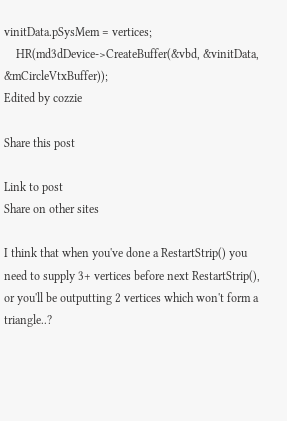vinitData.pSysMem = vertices;
    HR(md3dDevice->CreateBuffer(&vbd, &vinitData, &mCircleVtxBuffer));
Edited by cozzie

Share this post

Link to post
Share on other sites

I think that when you've done a RestartStrip() you need to supply 3+ vertices before next RestartStrip(), or you'll be outputting 2 vertices which won't form a triangle..?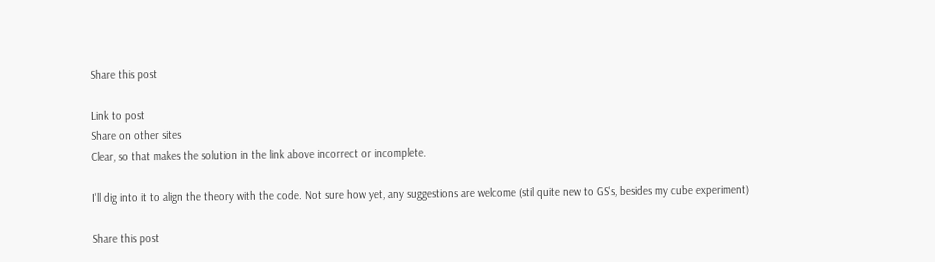Share this post

Link to post
Share on other sites
Clear, so that makes the solution in the link above incorrect or incomplete.

I'll dig into it to align the theory with the code. Not sure how yet, any suggestions are welcome (stil quite new to GS's, besides my cube experiment)

Share this post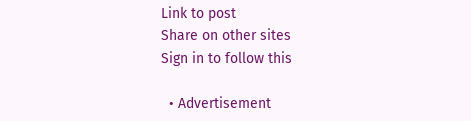Link to post
Share on other sites
Sign in to follow this

  • Advertisement